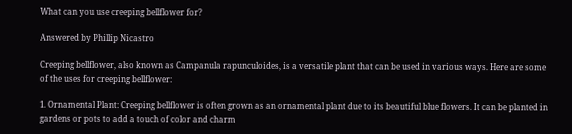What can you use creeping bellflower for?

Answered by Phillip Nicastro

Creeping bellflower, also known as Campanula rapunculoides, is a versatile plant that can be used in various ways. Here are some of the uses for creeping bellflower:

1. Ornamental Plant: Creeping bellflower is often grown as an ornamental plant due to its beautiful blue flowers. It can be planted in gardens or pots to add a touch of color and charm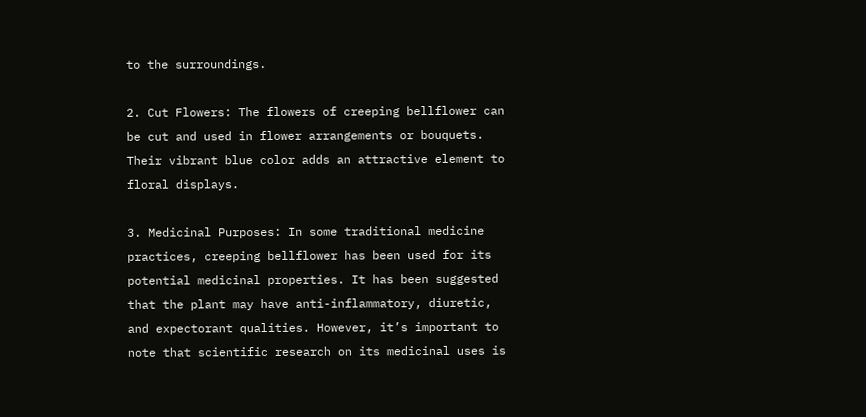to the surroundings.

2. Cut Flowers: The flowers of creeping bellflower can be cut and used in flower arrangements or bouquets. Their vibrant blue color adds an attractive element to floral displays.

3. Medicinal Purposes: In some traditional medicine practices, creeping bellflower has been used for its potential medicinal properties. It has been suggested that the plant may have anti-inflammatory, diuretic, and expectorant qualities. However, it’s important to note that scientific research on its medicinal uses is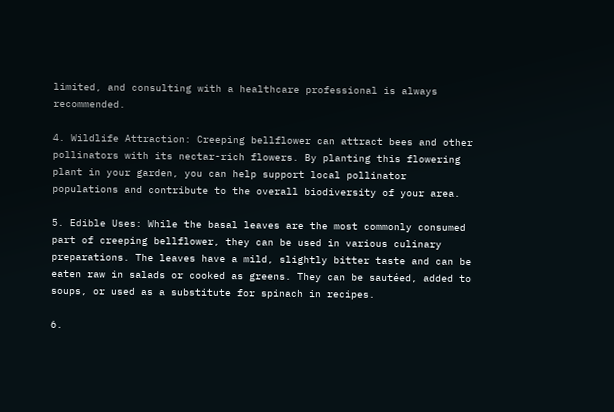limited, and consulting with a healthcare professional is always recommended.

4. Wildlife Attraction: Creeping bellflower can attract bees and other pollinators with its nectar-rich flowers. By planting this flowering plant in your garden, you can help support local pollinator populations and contribute to the overall biodiversity of your area.

5. Edible Uses: While the basal leaves are the most commonly consumed part of creeping bellflower, they can be used in various culinary preparations. The leaves have a mild, slightly bitter taste and can be eaten raw in salads or cooked as greens. They can be sautéed, added to soups, or used as a substitute for spinach in recipes.

6.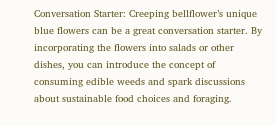Conversation Starter: Creeping bellflower’s unique blue flowers can be a great conversation starter. By incorporating the flowers into salads or other dishes, you can introduce the concept of consuming edible weeds and spark discussions about sustainable food choices and foraging.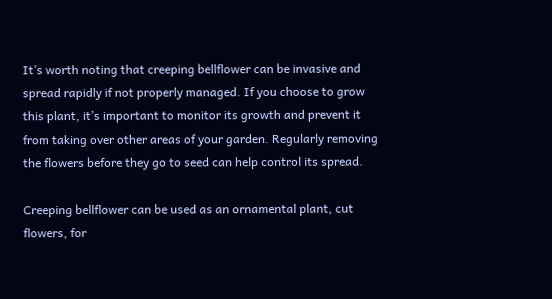It’s worth noting that creeping bellflower can be invasive and spread rapidly if not properly managed. If you choose to grow this plant, it’s important to monitor its growth and prevent it from taking over other areas of your garden. Regularly removing the flowers before they go to seed can help control its spread.

Creeping bellflower can be used as an ornamental plant, cut flowers, for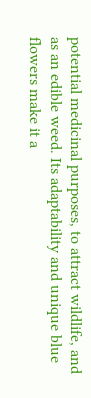potential medicinal purposes, to attract wildlife, and as an edible weed. Its adaptability and unique blue flowers make it a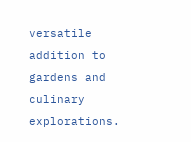versatile addition to gardens and culinary explorations.